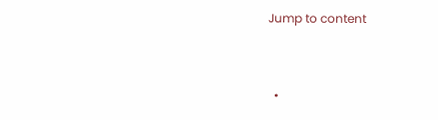Jump to content


  •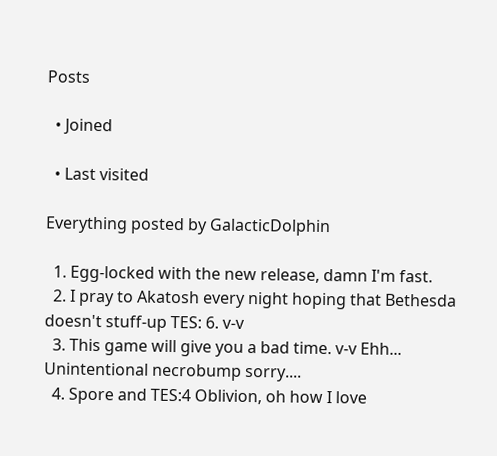Posts

  • Joined

  • Last visited

Everything posted by GalacticDolphin

  1. Egg-locked with the new release, damn I'm fast.
  2. I pray to Akatosh every night hoping that Bethesda doesn't stuff-up TES: 6. v-v
  3. This game will give you a bad time. v-v Ehh... Unintentional necrobump sorry....
  4. Spore and TES:4 Oblivion, oh how I love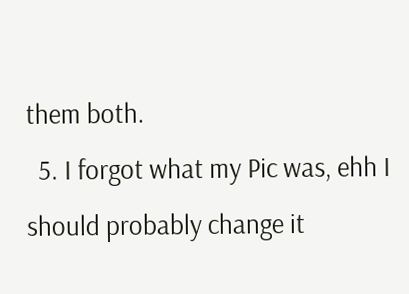them both.
  5. I forgot what my Pic was, ehh I should probably change it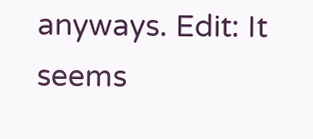anyways. Edit: It seems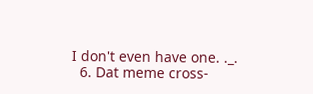I don't even have one. ._.
  6. Dat meme cross-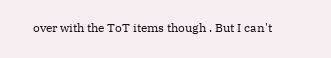over with the ToT items though . But I can't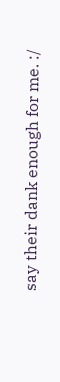say their dank enough for me. :/